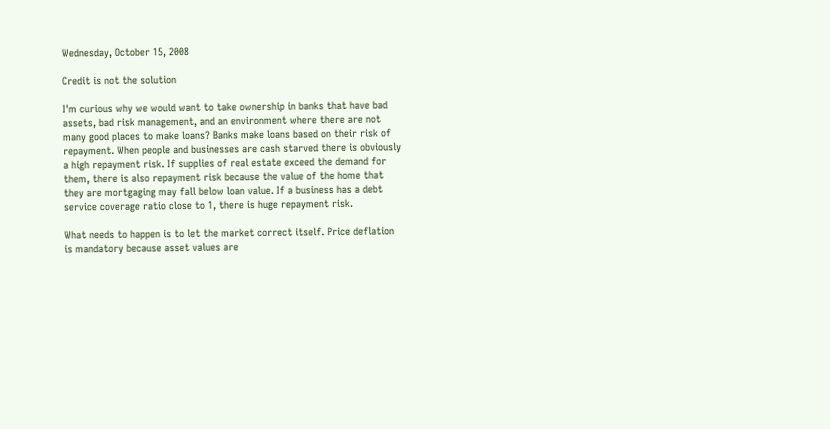Wednesday, October 15, 2008

Credit is not the solution

I'm curious why we would want to take ownership in banks that have bad assets, bad risk management, and an environment where there are not many good places to make loans? Banks make loans based on their risk of repayment. When people and businesses are cash starved there is obviously a high repayment risk. If supplies of real estate exceed the demand for them, there is also repayment risk because the value of the home that they are mortgaging may fall below loan value. If a business has a debt service coverage ratio close to 1, there is huge repayment risk.

What needs to happen is to let the market correct itself. Price deflation is mandatory because asset values are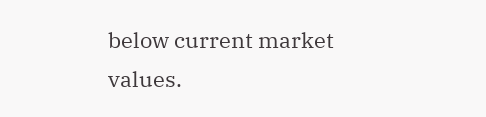below current market values.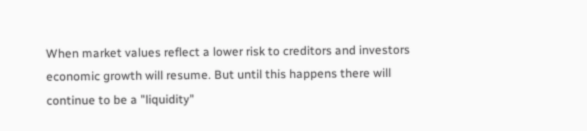When market values reflect a lower risk to creditors and investors economic growth will resume. But until this happens there will continue to be a "liquidity"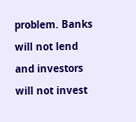problem. Banks will not lend and investors will not invest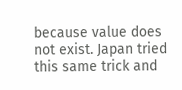because value does not exist. Japan tried this same trick and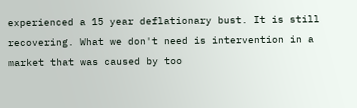experienced a 15 year deflationary bust. It is still recovering. What we don't need is intervention in a market that was caused by too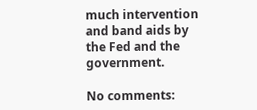much intervention and band aids by the Fed and the government.

No comments: